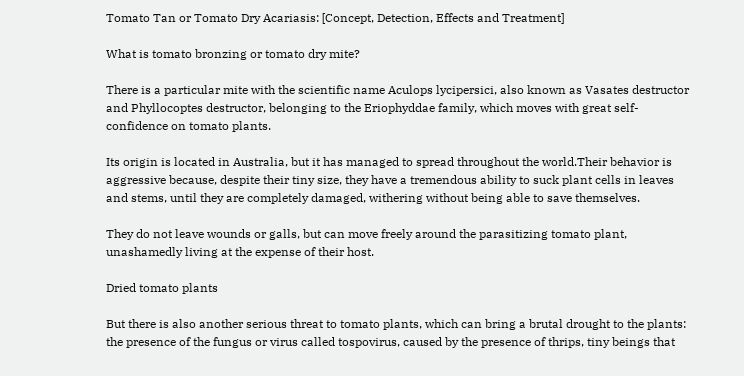Tomato Tan or Tomato Dry Acariasis: [Concept, Detection, Effects and Treatment]

What is tomato bronzing or tomato dry mite?

There is a particular mite with the scientific name Aculops lycipersici, also known as Vasates destructor and Phyllocoptes destructor, belonging to the Eriophyddae family, which moves with great self-confidence on tomato plants.

Its origin is located in Australia, but it has managed to spread throughout the world.Their behavior is aggressive because, despite their tiny size, they have a tremendous ability to suck plant cells in leaves and stems, until they are completely damaged, withering without being able to save themselves.

They do not leave wounds or galls, but can move freely around the parasitizing tomato plant, unashamedly living at the expense of their host.

Dried tomato plants

But there is also another serious threat to tomato plants, which can bring a brutal drought to the plants: the presence of the fungus or virus called tospovirus, caused by the presence of thrips, tiny beings that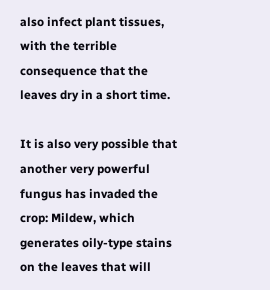also infect plant tissues, with the terrible consequence that the leaves dry in a short time.

It is also very possible that another very powerful fungus has invaded the crop: Mildew, which generates oily-type stains on the leaves that will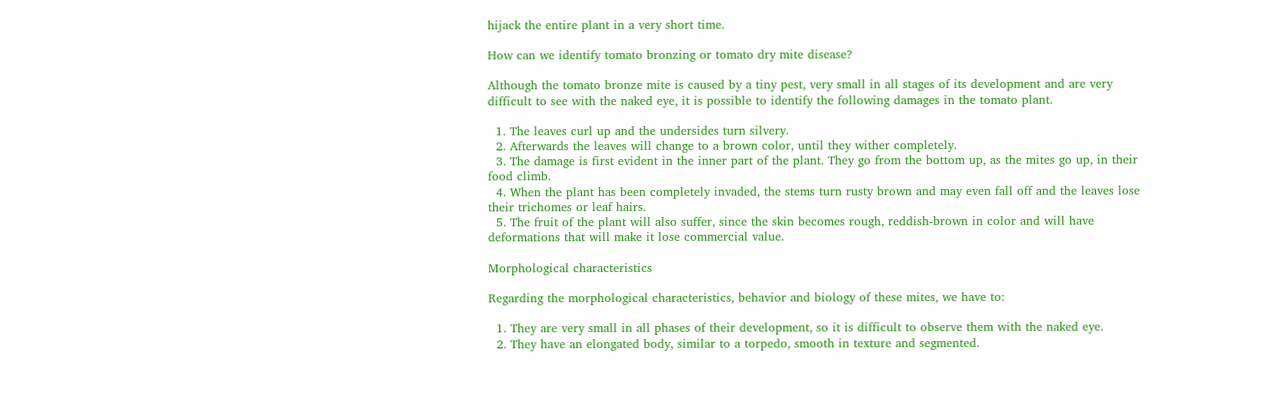hijack the entire plant in a very short time.

How can we identify tomato bronzing or tomato dry mite disease?

Although the tomato bronze mite is caused by a tiny pest, very small in all stages of its development and are very difficult to see with the naked eye, it is possible to identify the following damages in the tomato plant.

  1. The leaves curl up and the undersides turn silvery.
  2. Afterwards the leaves will change to a brown color, until they wither completely.
  3. The damage is first evident in the inner part of the plant. They go from the bottom up, as the mites go up, in their food climb.
  4. When the plant has been completely invaded, the stems turn rusty brown and may even fall off and the leaves lose their trichomes or leaf hairs.
  5. The fruit of the plant will also suffer, since the skin becomes rough, reddish-brown in color and will have deformations that will make it lose commercial value.

Morphological characteristics

Regarding the morphological characteristics, behavior and biology of these mites, we have to:

  1. They are very small in all phases of their development, so it is difficult to observe them with the naked eye.
  2. They have an elongated body, similar to a torpedo, smooth in texture and segmented.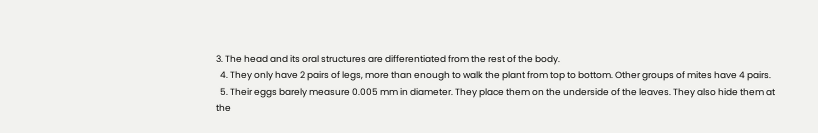3. The head and its oral structures are differentiated from the rest of the body.
  4. They only have 2 pairs of legs, more than enough to walk the plant from top to bottom. Other groups of mites have 4 pairs.
  5. Their eggs barely measure 0.005 mm in diameter. They place them on the underside of the leaves. They also hide them at the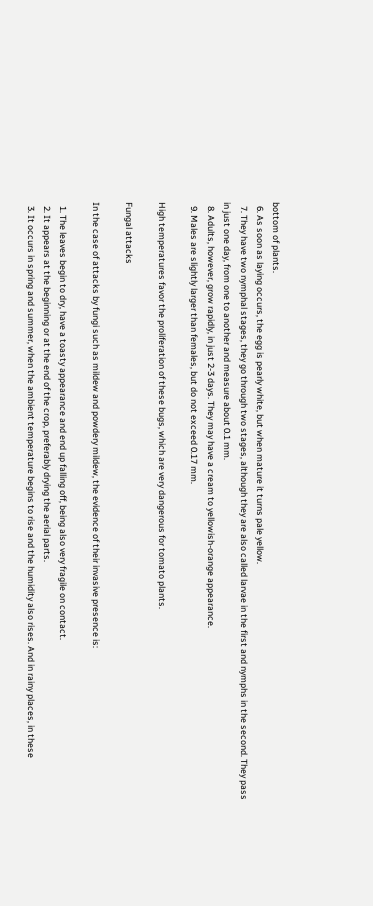bottom of plants.
  6. As soon as laying occurs, the egg is pearly white, but when mature it turns pale yellow.
  7. They have two nymphal stages, they go through two stages, although they are also called larvae in the first and nymphs in the second. They pass in just one day, from one to another and measure about 0.1 mm.
  8. Adults, however, grow rapidly, in just 2-3 days. They may have a cream to yellowish-orange appearance.
  9. Males are slightly larger than females, but do not exceed 0.17 mm.

High temperatures favor the proliferation of these bugs, which are very dangerous for tomato plants.

Fungal attacks

In the case of attacks by fungi such as mildew and powdery mildew, the evidence of their invasive presence is:

  1. The leaves begin to dry, have a toasty appearance and end up falling off, being also very fragile on contact.
  2. It appears at the beginning or at the end of the crop, preferably drying the aerial parts.
  3. It occurs in spring and summer, when the ambient temperature begins to rise and the humidity also rises. And in rainy places, in these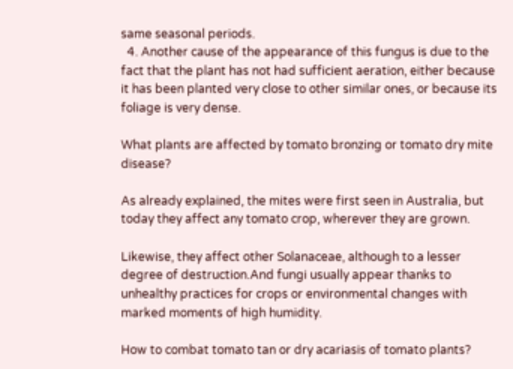same seasonal periods.
  4. Another cause of the appearance of this fungus is due to the fact that the plant has not had sufficient aeration, either because it has been planted very close to other similar ones, or because its foliage is very dense.

What plants are affected by tomato bronzing or tomato dry mite disease?

As already explained, the mites were first seen in Australia, but today they affect any tomato crop, wherever they are grown.

Likewise, they affect other Solanaceae, although to a lesser degree of destruction.And fungi usually appear thanks to unhealthy practices for crops or environmental changes with marked moments of high humidity.

How to combat tomato tan or dry acariasis of tomato plants?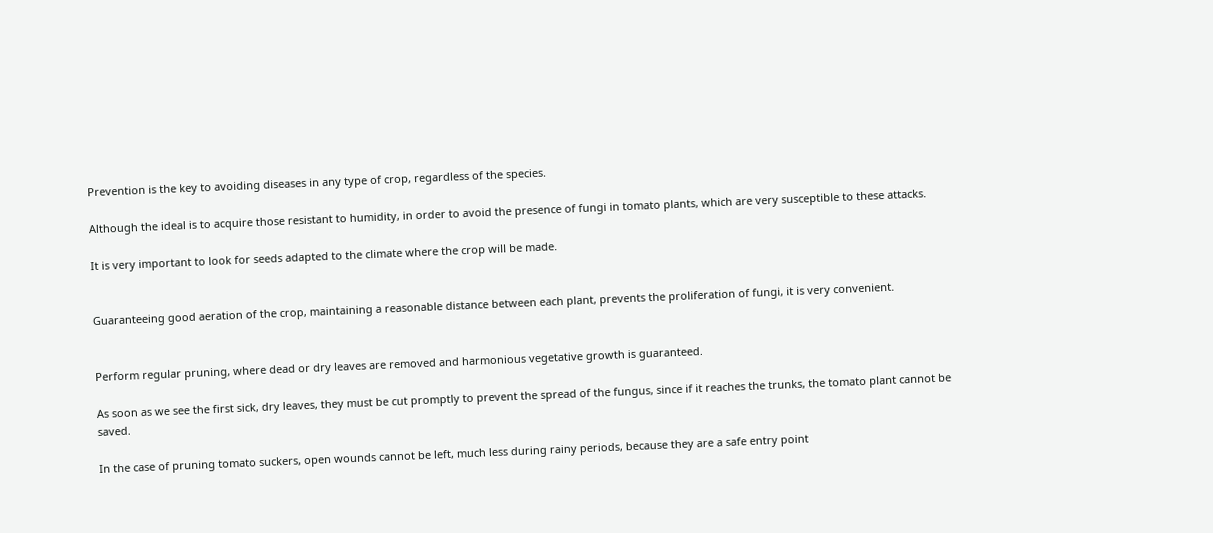Prevention is the key to avoiding diseases in any type of crop, regardless of the species.

Although the ideal is to acquire those resistant to humidity, in order to avoid the presence of fungi in tomato plants, which are very susceptible to these attacks.

It is very important to look for seeds adapted to the climate where the crop will be made.


Guaranteeing good aeration of the crop, maintaining a reasonable distance between each plant, prevents the proliferation of fungi, it is very convenient.


Perform regular pruning, where dead or dry leaves are removed and harmonious vegetative growth is guaranteed.

As soon as we see the first sick, dry leaves, they must be cut promptly to prevent the spread of the fungus, since if it reaches the trunks, the tomato plant cannot be saved.

In the case of pruning tomato suckers, open wounds cannot be left, much less during rainy periods, because they are a safe entry point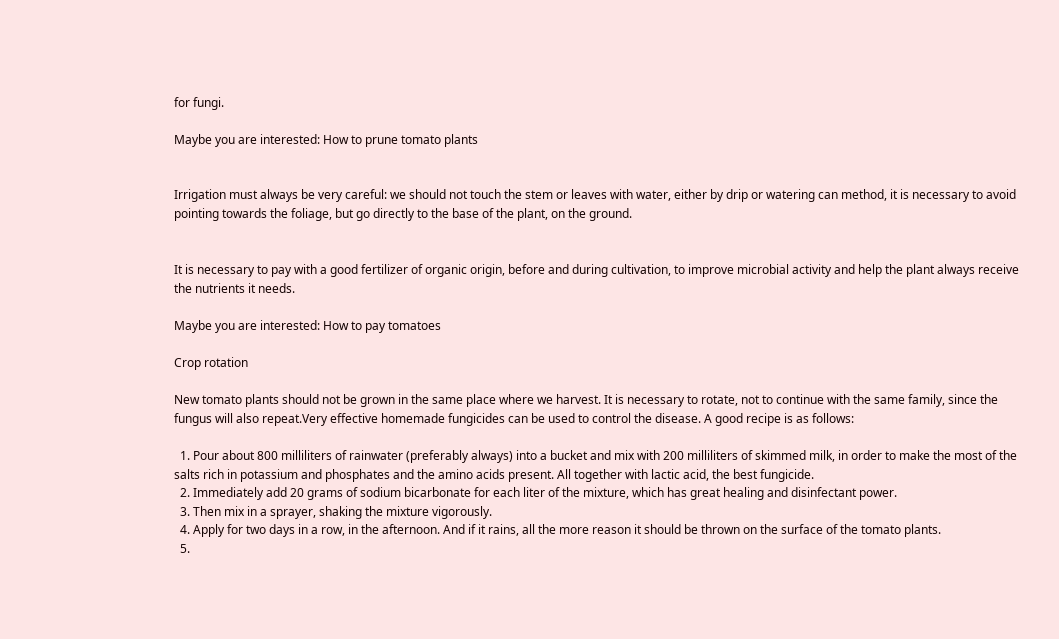for fungi.

Maybe you are interested: How to prune tomato plants


Irrigation must always be very careful: we should not touch the stem or leaves with water, either by drip or watering can method, it is necessary to avoid pointing towards the foliage, but go directly to the base of the plant, on the ground.


It is necessary to pay with a good fertilizer of organic origin, before and during cultivation, to improve microbial activity and help the plant always receive the nutrients it needs.

Maybe you are interested: How to pay tomatoes

Crop rotation

New tomato plants should not be grown in the same place where we harvest. It is necessary to rotate, not to continue with the same family, since the fungus will also repeat.Very effective homemade fungicides can be used to control the disease. A good recipe is as follows:

  1. Pour about 800 milliliters of rainwater (preferably always) into a bucket and mix with 200 milliliters of skimmed milk, in order to make the most of the salts rich in potassium and phosphates and the amino acids present. All together with lactic acid, the best fungicide.
  2. Immediately add 20 grams of sodium bicarbonate for each liter of the mixture, which has great healing and disinfectant power.
  3. Then mix in a sprayer, shaking the mixture vigorously.
  4. Apply for two days in a row, in the afternoon. And if it rains, all the more reason it should be thrown on the surface of the tomato plants.
  5.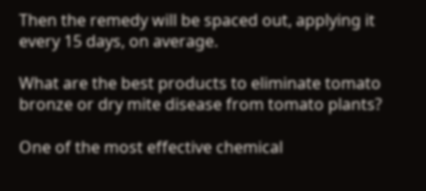Then the remedy will be spaced out, applying it every 15 days, on average.

What are the best products to eliminate tomato bronze or dry mite disease from tomato plants?

One of the most effective chemical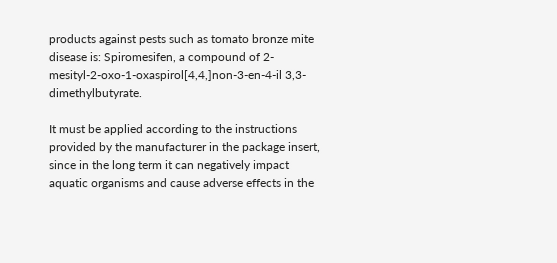products against pests such as tomato bronze mite disease is: Spiromesifen, a compound of 2-mesityl-2-oxo-1-oxaspirol[4,4,]non-3-en-4-il 3,3-dimethylbutyrate.

It must be applied according to the instructions provided by the manufacturer in the package insert, since in the long term it can negatively impact aquatic organisms and cause adverse effects in the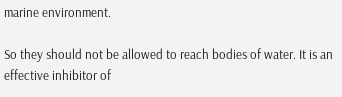marine environment.

So they should not be allowed to reach bodies of water. It is an effective inhibitor of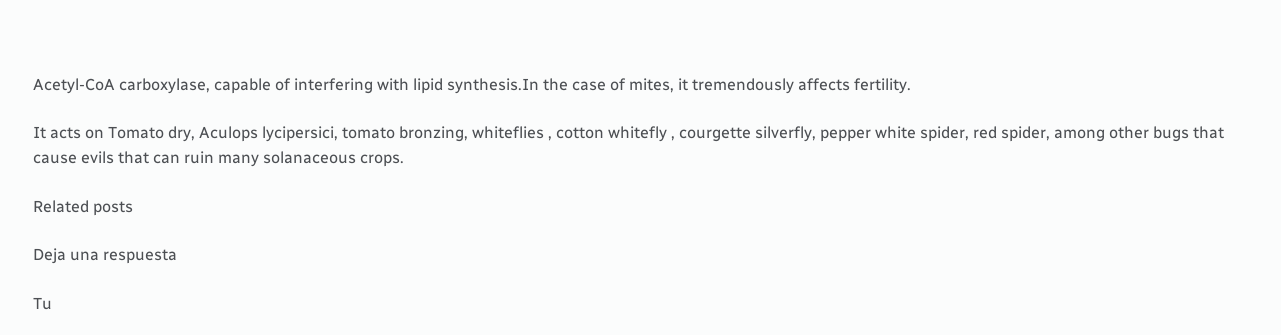Acetyl-CoA carboxylase, capable of interfering with lipid synthesis.In the case of mites, it tremendously affects fertility.

It acts on Tomato dry, Aculops lycipersici, tomato bronzing, whiteflies , cotton whitefly , courgette silverfly, pepper white spider, red spider, among other bugs that cause evils that can ruin many solanaceous crops.

Related posts

Deja una respuesta

Tu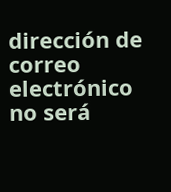dirección de correo electrónico no será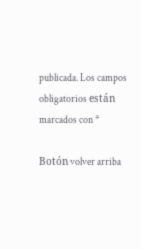publicada. Los campos obligatorios están marcados con *

Botón volver arriba